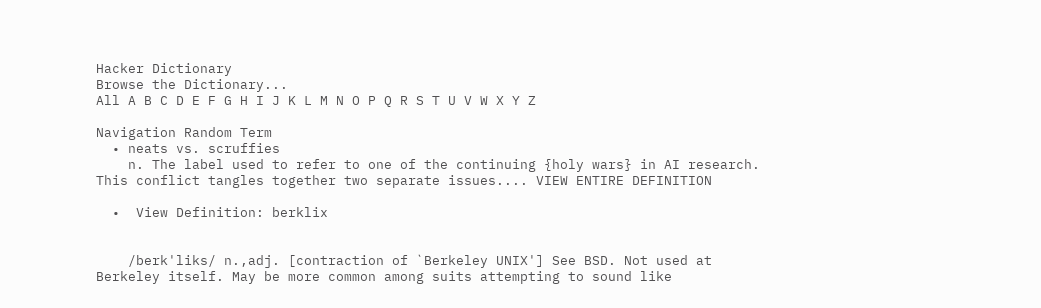Hacker Dictionary
Browse the Dictionary...
All A B C D E F G H I J K L M N O P Q R S T U V W X Y Z

Navigation Random Term
  • neats vs. scruffies
    n. The label used to refer to one of the continuing {holy wars} in AI research. This conflict tangles together two separate issues.... VIEW ENTIRE DEFINITION

  •  View Definition: berklix


    /berk'liks/ n.,adj. [contraction of `Berkeley UNIX'] See BSD. Not used at Berkeley itself. May be more common among suits attempting to sound like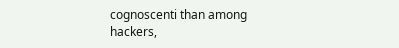cognoscenti than among hackers,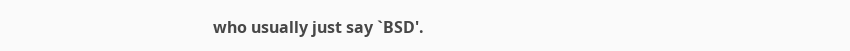who usually just say `BSD'.